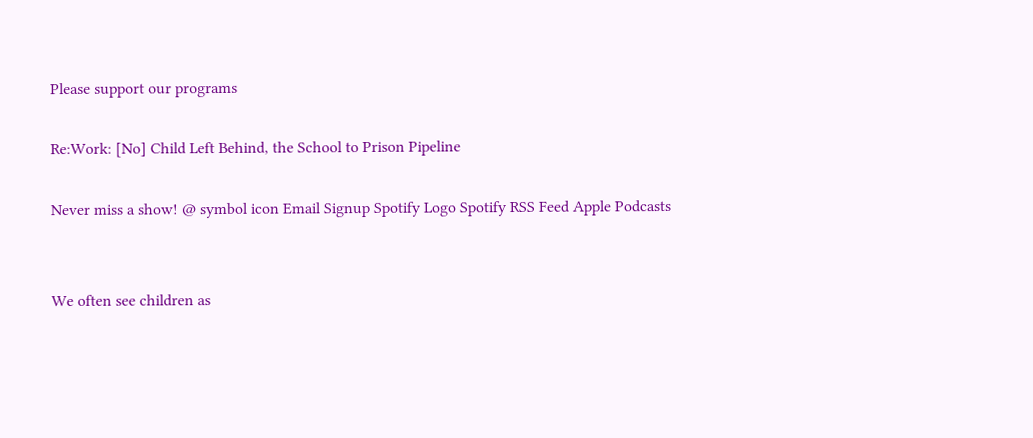Please support our programs

Re:Work: [No] Child Left Behind, the School to Prison Pipeline

Never miss a show! @ symbol icon Email Signup Spotify Logo Spotify RSS Feed Apple Podcasts


We often see children as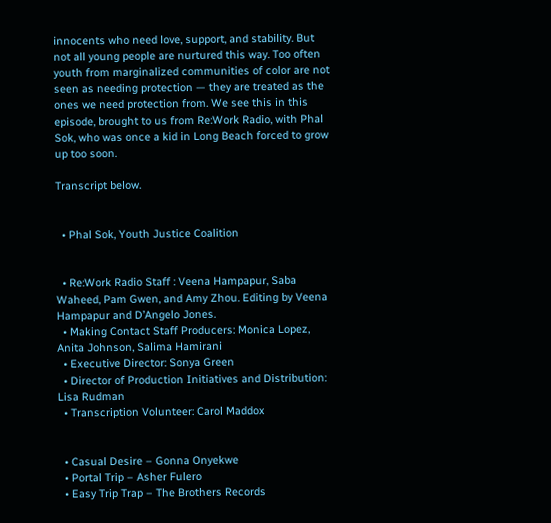innocents who need love, support, and stability. But not all young people are nurtured this way. Too often youth from marginalized communities of color are not seen as needing protection — they are treated as the ones we need protection from. We see this in this episode, brought to us from Re:Work Radio, with Phal Sok, who was once a kid in Long Beach forced to grow up too soon.

Transcript below.


  • Phal Sok, Youth Justice Coalition


  • Re:Work Radio Staff : Veena Hampapur, Saba Waheed, Pam Gwen, and Amy Zhou. Editing by Veena Hampapur and D’Angelo Jones.
  • Making Contact Staff Producers: Monica Lopez, Anita Johnson, Salima Hamirani
  • Executive Director: Sonya Green
  • Director of Production Initiatives and Distribution: Lisa Rudman
  • Transcription Volunteer: Carol Maddox


  • Casual Desire – Gonna Onyekwe
  • Portal Trip – Asher Fulero
  • Easy Trip Trap – The Brothers Records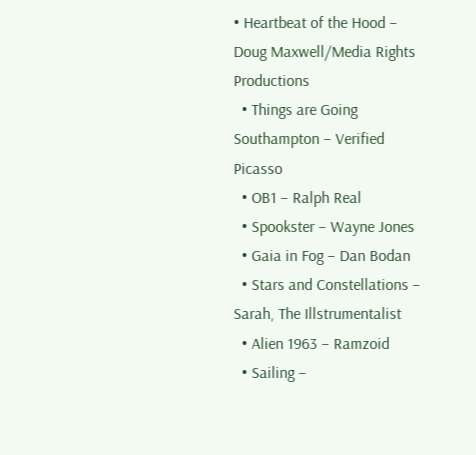• Heartbeat of the Hood – Doug Maxwell/Media Rights Productions
  • Things are Going Southampton – Verified Picasso
  • OB1 – Ralph Real
  • Spookster – Wayne Jones
  • Gaia in Fog – Dan Bodan
  • Stars and Constellations – Sarah, The Illstrumentalist
  • Alien 1963 – Ramzoid
  • Sailing –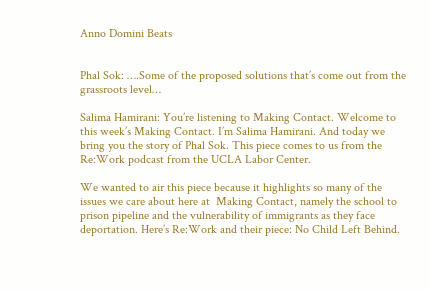Anno Domini Beats


Phal Sok: ….Some of the proposed solutions that’s come out from the grassroots level…

Salima Hamirani: You’re listening to Making Contact. Welcome to this week’s Making Contact. I’m Salima Hamirani. And today we bring you the story of Phal Sok. This piece comes to us from the Re:Work podcast from the UCLA Labor Center.

We wanted to air this piece because it highlights so many of the issues we care about here at  Making Contact, namely the school to prison pipeline and the vulnerability of immigrants as they face deportation. Here’s Re:Work and their piece: No Child Left Behind.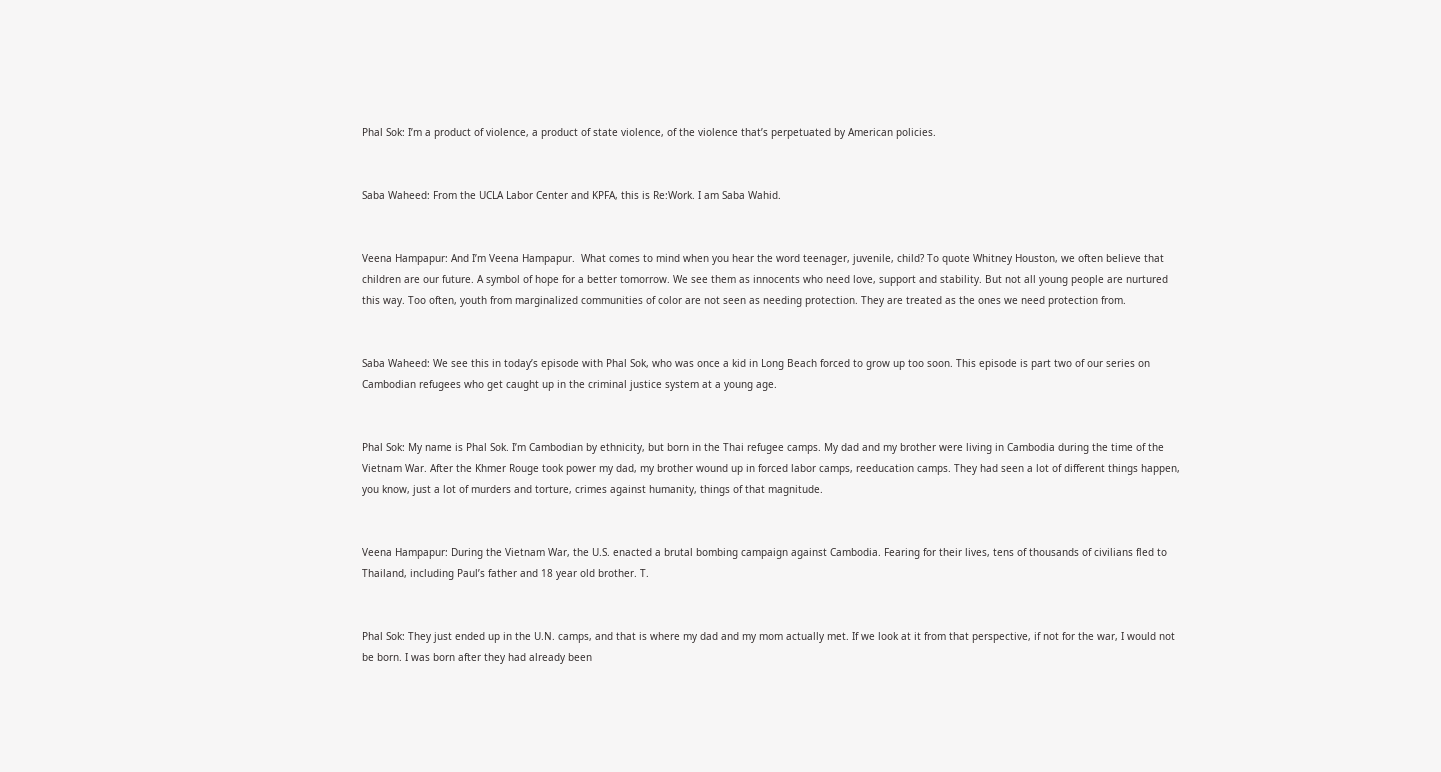Phal Sok: I’m a product of violence, a product of state violence, of the violence that’s perpetuated by American policies.


Saba Waheed: From the UCLA Labor Center and KPFA, this is Re:Work. I am Saba Wahid.


Veena Hampapur: And I’m Veena Hampapur.  What comes to mind when you hear the word teenager, juvenile, child? To quote Whitney Houston, we often believe that children are our future. A symbol of hope for a better tomorrow. We see them as innocents who need love, support and stability. But not all young people are nurtured this way. Too often, youth from marginalized communities of color are not seen as needing protection. They are treated as the ones we need protection from.


Saba Waheed: We see this in today’s episode with Phal Sok, who was once a kid in Long Beach forced to grow up too soon. This episode is part two of our series on Cambodian refugees who get caught up in the criminal justice system at a young age.


Phal Sok: My name is Phal Sok. I’m Cambodian by ethnicity, but born in the Thai refugee camps. My dad and my brother were living in Cambodia during the time of the Vietnam War. After the Khmer Rouge took power my dad, my brother wound up in forced labor camps, reeducation camps. They had seen a lot of different things happen, you know, just a lot of murders and torture, crimes against humanity, things of that magnitude.


Veena Hampapur: During the Vietnam War, the U.S. enacted a brutal bombing campaign against Cambodia. Fearing for their lives, tens of thousands of civilians fled to Thailand, including Paul’s father and 18 year old brother. T.


Phal Sok: They just ended up in the U.N. camps, and that is where my dad and my mom actually met. If we look at it from that perspective, if not for the war, I would not be born. I was born after they had already been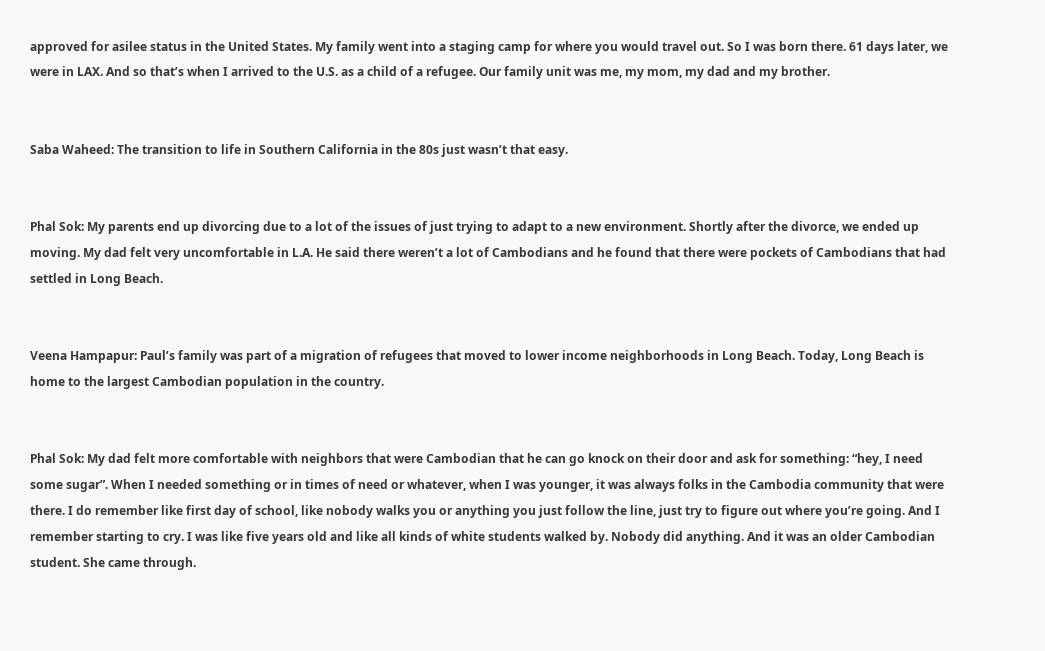approved for asilee status in the United States. My family went into a staging camp for where you would travel out. So I was born there. 61 days later, we were in LAX. And so that’s when I arrived to the U.S. as a child of a refugee. Our family unit was me, my mom, my dad and my brother.


Saba Waheed: The transition to life in Southern California in the 80s just wasn’t that easy.


Phal Sok: My parents end up divorcing due to a lot of the issues of just trying to adapt to a new environment. Shortly after the divorce, we ended up moving. My dad felt very uncomfortable in L.A. He said there weren’t a lot of Cambodians and he found that there were pockets of Cambodians that had settled in Long Beach.


Veena Hampapur: Paul’s family was part of a migration of refugees that moved to lower income neighborhoods in Long Beach. Today, Long Beach is home to the largest Cambodian population in the country.


Phal Sok: My dad felt more comfortable with neighbors that were Cambodian that he can go knock on their door and ask for something: “hey, I need some sugar”. When I needed something or in times of need or whatever, when I was younger, it was always folks in the Cambodia community that were there. I do remember like first day of school, like nobody walks you or anything you just follow the line, just try to figure out where you’re going. And I remember starting to cry. I was like five years old and like all kinds of white students walked by. Nobody did anything. And it was an older Cambodian student. She came through.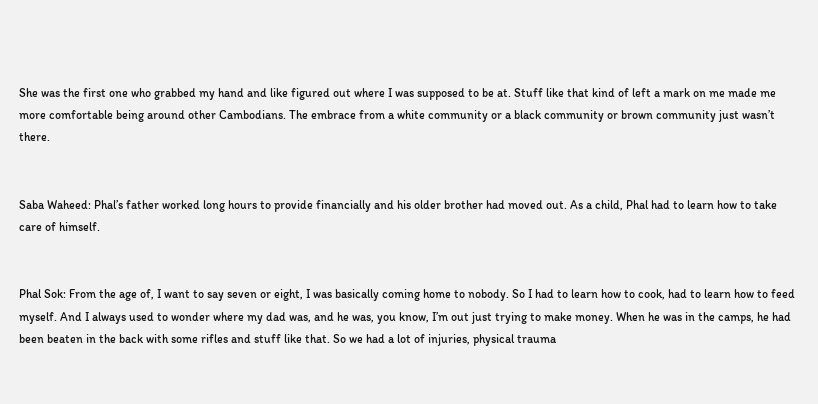She was the first one who grabbed my hand and like figured out where I was supposed to be at. Stuff like that kind of left a mark on me made me more comfortable being around other Cambodians. The embrace from a white community or a black community or brown community just wasn’t there.


Saba Waheed: Phal’s father worked long hours to provide financially and his older brother had moved out. As a child, Phal had to learn how to take care of himself.


Phal Sok: From the age of, I want to say seven or eight, I was basically coming home to nobody. So I had to learn how to cook, had to learn how to feed myself. And I always used to wonder where my dad was, and he was, you know, I’m out just trying to make money. When he was in the camps, he had been beaten in the back with some rifles and stuff like that. So we had a lot of injuries, physical trauma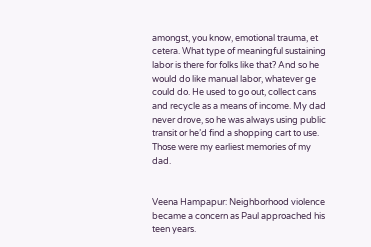amongst, you know, emotional trauma, et cetera. What type of meaningful sustaining labor is there for folks like that? And so he would do like manual labor, whatever ge could do. He used to go out, collect cans and recycle as a means of income. My dad never drove, so he was always using public transit or he’d find a shopping cart to use. Those were my earliest memories of my dad.


Veena Hampapur: Neighborhood violence became a concern as Paul approached his teen years.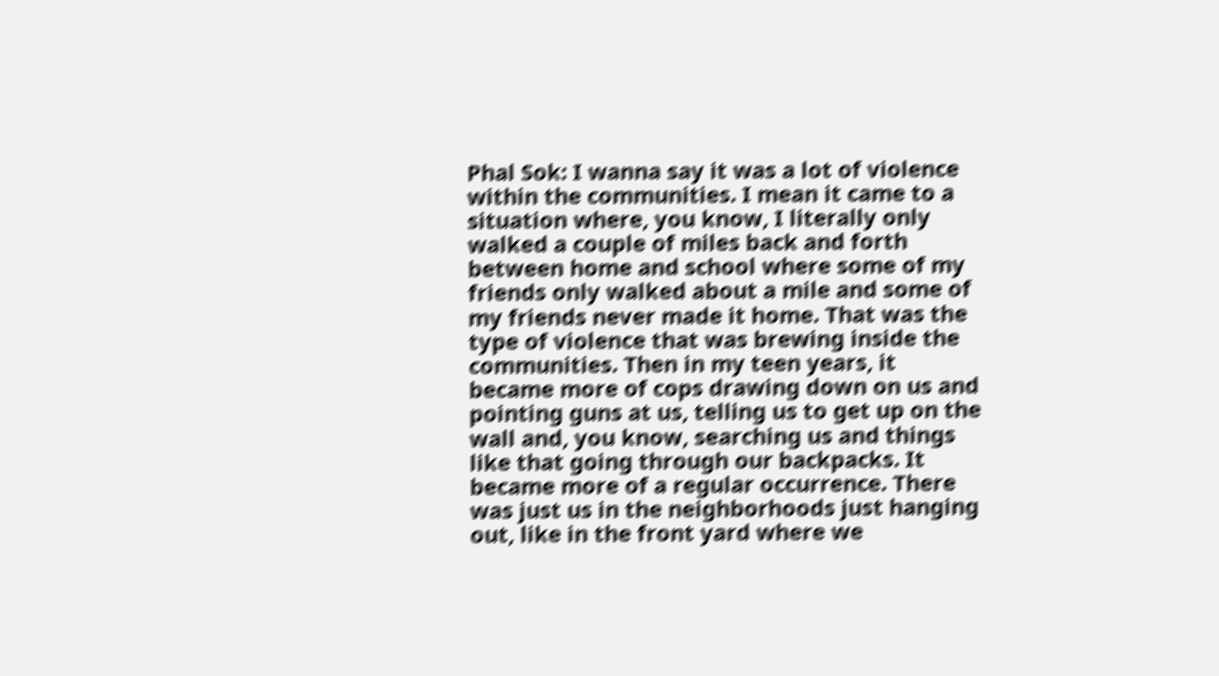Phal Sok: I wanna say it was a lot of violence within the communities. I mean it came to a situation where, you know, I literally only walked a couple of miles back and forth between home and school where some of my friends only walked about a mile and some of my friends never made it home. That was the type of violence that was brewing inside the communities. Then in my teen years, it became more of cops drawing down on us and pointing guns at us, telling us to get up on the wall and, you know, searching us and things like that going through our backpacks. It became more of a regular occurrence. There was just us in the neighborhoods just hanging out, like in the front yard where we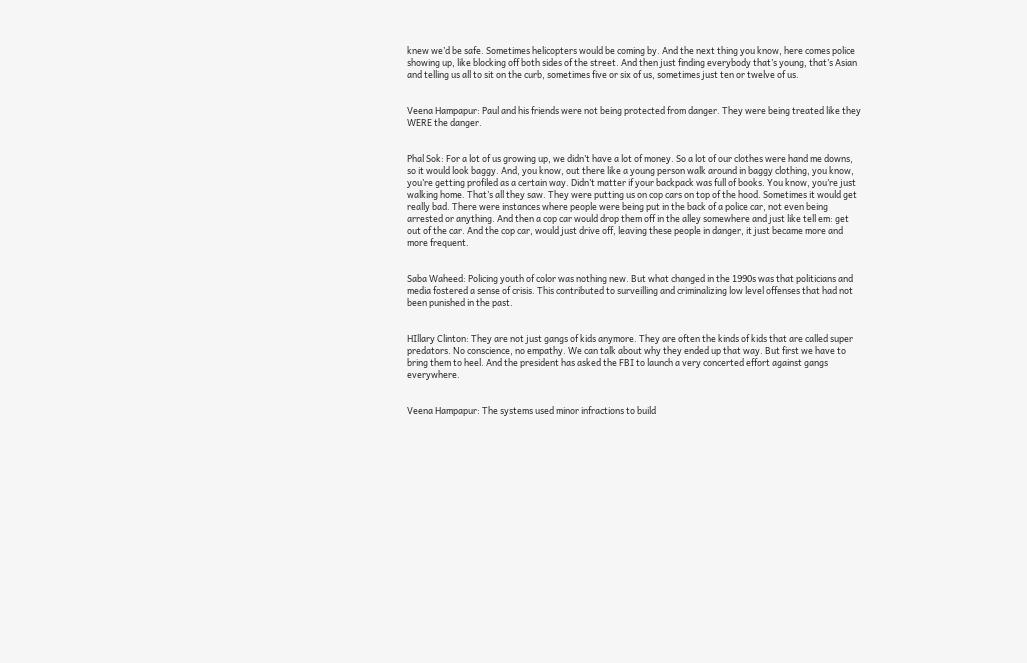knew we’d be safe. Sometimes helicopters would be coming by. And the next thing you know, here comes police showing up, like blocking off both sides of the street. And then just finding everybody that’s young, that’s Asian and telling us all to sit on the curb, sometimes five or six of us, sometimes just ten or twelve of us.


Veena Hampapur: Paul and his friends were not being protected from danger. They were being treated like they WERE the danger.


Phal Sok: For a lot of us growing up, we didn’t have a lot of money. So a lot of our clothes were hand me downs, so it would look baggy. And, you know, out there like a young person walk around in baggy clothing, you know, you’re getting profiled as a certain way. Didn’t matter if your backpack was full of books. You know, you’re just walking home. That’s all they saw. They were putting us on cop cars on top of the hood. Sometimes it would get really bad. There were instances where people were being put in the back of a police car, not even being arrested or anything. And then a cop car would drop them off in the alley somewhere and just like tell em: get out of the car. And the cop car, would just drive off, leaving these people in danger, it just became more and more frequent.


Saba Waheed: Policing youth of color was nothing new. But what changed in the 1990s was that politicians and media fostered a sense of crisis. This contributed to surveilling and criminalizing low level offenses that had not been punished in the past.


HIllary Clinton: They are not just gangs of kids anymore. They are often the kinds of kids that are called super predators. No conscience, no empathy. We can talk about why they ended up that way. But first we have to bring them to heel. And the president has asked the FBI to launch a very concerted effort against gangs everywhere.


Veena Hampapur: The systems used minor infractions to build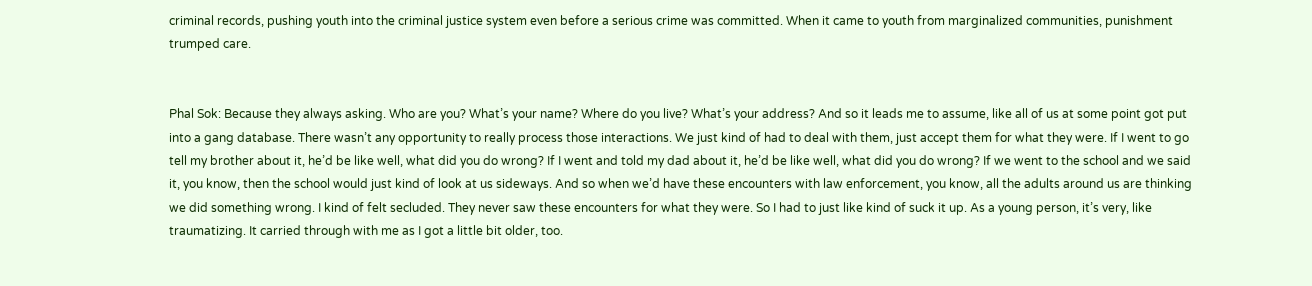criminal records, pushing youth into the criminal justice system even before a serious crime was committed. When it came to youth from marginalized communities, punishment trumped care.


Phal Sok: Because they always asking. Who are you? What’s your name? Where do you live? What’s your address? And so it leads me to assume, like all of us at some point got put into a gang database. There wasn’t any opportunity to really process those interactions. We just kind of had to deal with them, just accept them for what they were. If I went to go tell my brother about it, he’d be like well, what did you do wrong? If I went and told my dad about it, he’d be like well, what did you do wrong? If we went to the school and we said it, you know, then the school would just kind of look at us sideways. And so when we’d have these encounters with law enforcement, you know, all the adults around us are thinking we did something wrong. I kind of felt secluded. They never saw these encounters for what they were. So I had to just like kind of suck it up. As a young person, it’s very, like traumatizing. It carried through with me as I got a little bit older, too.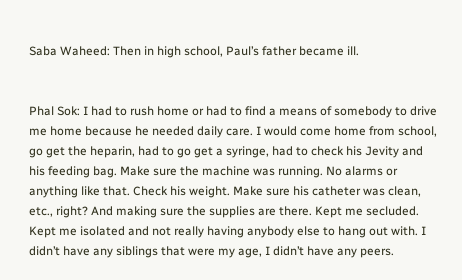Saba Waheed: Then in high school, Paul’s father became ill.


Phal Sok: I had to rush home or had to find a means of somebody to drive me home because he needed daily care. I would come home from school, go get the heparin, had to go get a syringe, had to check his Jevity and his feeding bag. Make sure the machine was running. No alarms or anything like that. Check his weight. Make sure his catheter was clean, etc., right? And making sure the supplies are there. Kept me secluded. Kept me isolated and not really having anybody else to hang out with. I didn’t have any siblings that were my age, I didn’t have any peers.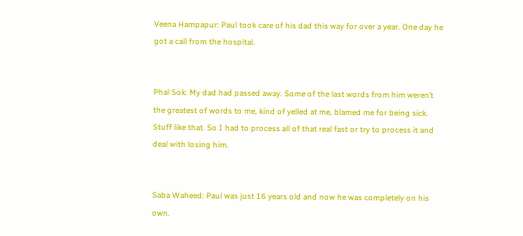Veena Hampapur: Paul took care of his dad this way for over a year. One day he got a call from the hospital.


Phal Sok: My dad had passed away. Some of the last words from him weren’t the greatest of words to me, kind of yelled at me, blamed me for being sick. Stuff like that. So I had to process all of that real fast or try to process it and deal with losing him.


Saba Waheed: Paul was just 16 years old and now he was completely on his own.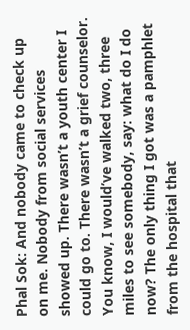Phal Sok: And nobody came to check up on me. Nobody from social services showed up. There wasn’t a youth center I could go to. There wasn’t a grief counselor. You know, I would’ve walked two, three miles to see somebody, say: what do I do now? The only thing I got was a pamphlet from the hospital that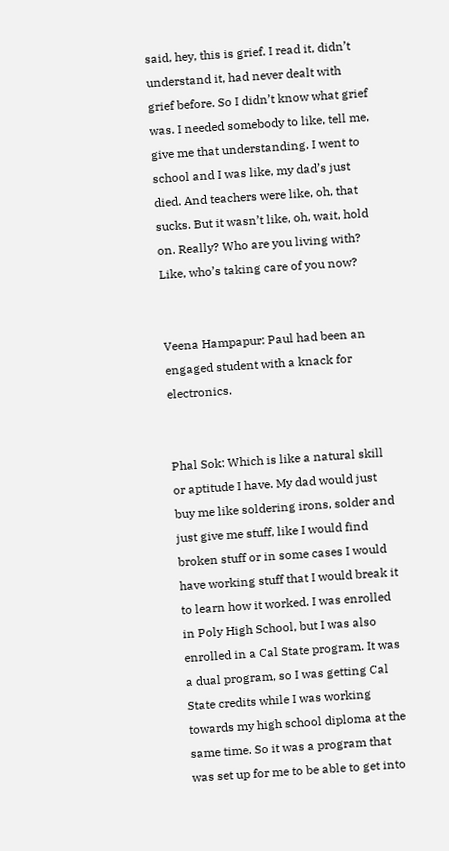said, hey, this is grief. I read it, didn’t understand it, had never dealt with grief before. So I didn’t know what grief was. I needed somebody to like, tell me, give me that understanding. I went to school and I was like, my dad’s just died. And teachers were like, oh, that sucks. But it wasn’t like, oh, wait, hold on. Really? Who are you living with? Like, who’s taking care of you now?


Veena Hampapur: Paul had been an engaged student with a knack for electronics.


Phal Sok: Which is like a natural skill or aptitude I have. My dad would just buy me like soldering irons, solder and just give me stuff, like I would find broken stuff or in some cases I would have working stuff that I would break it to learn how it worked. I was enrolled in Poly High School, but I was also enrolled in a Cal State program. It was a dual program, so I was getting Cal State credits while I was working towards my high school diploma at the same time. So it was a program that was set up for me to be able to get into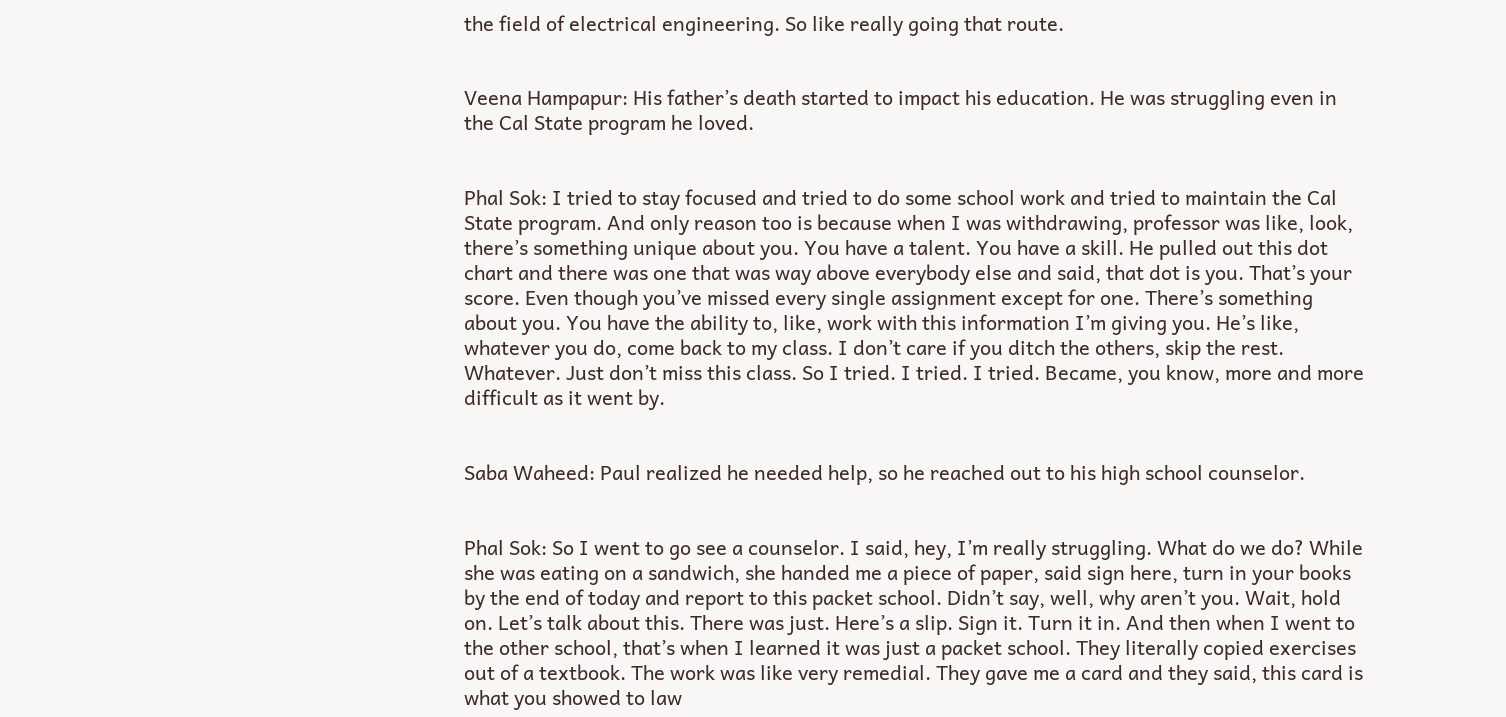the field of electrical engineering. So like really going that route.


Veena Hampapur: His father’s death started to impact his education. He was struggling even in the Cal State program he loved.


Phal Sok: I tried to stay focused and tried to do some school work and tried to maintain the Cal State program. And only reason too is because when I was withdrawing, professor was like, look, there’s something unique about you. You have a talent. You have a skill. He pulled out this dot chart and there was one that was way above everybody else and said, that dot is you. That’s your score. Even though you’ve missed every single assignment except for one. There’s something about you. You have the ability to, like, work with this information I’m giving you. He’s like, whatever you do, come back to my class. I don’t care if you ditch the others, skip the rest. Whatever. Just don’t miss this class. So I tried. I tried. I tried. Became, you know, more and more difficult as it went by.


Saba Waheed: Paul realized he needed help, so he reached out to his high school counselor.


Phal Sok: So I went to go see a counselor. I said, hey, I’m really struggling. What do we do? While she was eating on a sandwich, she handed me a piece of paper, said sign here, turn in your books by the end of today and report to this packet school. Didn’t say, well, why aren’t you. Wait, hold on. Let’s talk about this. There was just. Here’s a slip. Sign it. Turn it in. And then when I went to the other school, that’s when I learned it was just a packet school. They literally copied exercises out of a textbook. The work was like very remedial. They gave me a card and they said, this card is what you showed to law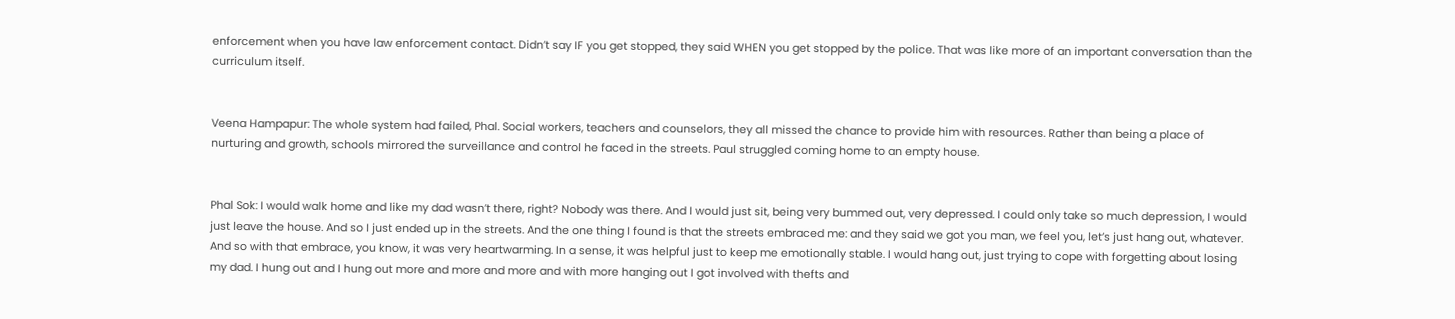enforcement when you have law enforcement contact. Didn’t say IF you get stopped, they said WHEN you get stopped by the police. That was like more of an important conversation than the curriculum itself.


Veena Hampapur: The whole system had failed, Phal. Social workers, teachers and counselors, they all missed the chance to provide him with resources. Rather than being a place of nurturing and growth, schools mirrored the surveillance and control he faced in the streets. Paul struggled coming home to an empty house.


Phal Sok: I would walk home and like my dad wasn’t there, right? Nobody was there. And I would just sit, being very bummed out, very depressed. I could only take so much depression, I would just leave the house. And so I just ended up in the streets. And the one thing I found is that the streets embraced me: and they said we got you man, we feel you, let’s just hang out, whatever. And so with that embrace, you know, it was very heartwarming. In a sense, it was helpful just to keep me emotionally stable. I would hang out, just trying to cope with forgetting about losing my dad. I hung out and I hung out more and more and more and with more hanging out I got involved with thefts and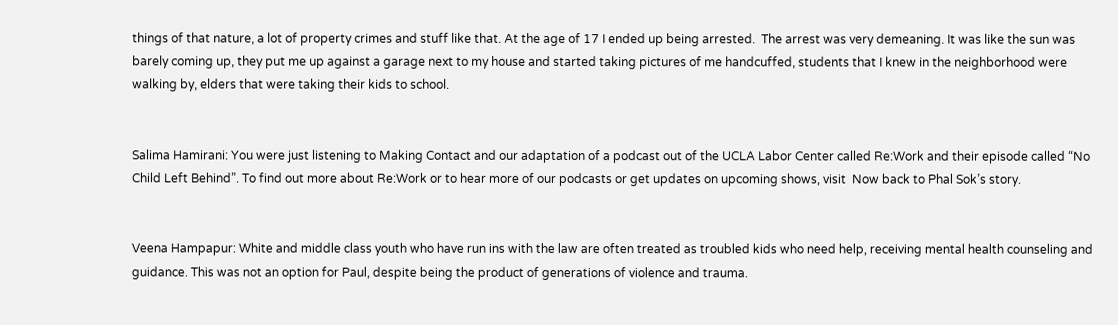things of that nature, a lot of property crimes and stuff like that. At the age of 17 I ended up being arrested.  The arrest was very demeaning. It was like the sun was barely coming up, they put me up against a garage next to my house and started taking pictures of me handcuffed, students that I knew in the neighborhood were walking by, elders that were taking their kids to school.


Salima Hamirani: You were just listening to Making Contact and our adaptation of a podcast out of the UCLA Labor Center called Re:Work and their episode called “No Child Left Behind”. To find out more about Re:Work or to hear more of our podcasts or get updates on upcoming shows, visit  Now back to Phal Sok’s story.


Veena Hampapur: White and middle class youth who have run ins with the law are often treated as troubled kids who need help, receiving mental health counseling and guidance. This was not an option for Paul, despite being the product of generations of violence and trauma.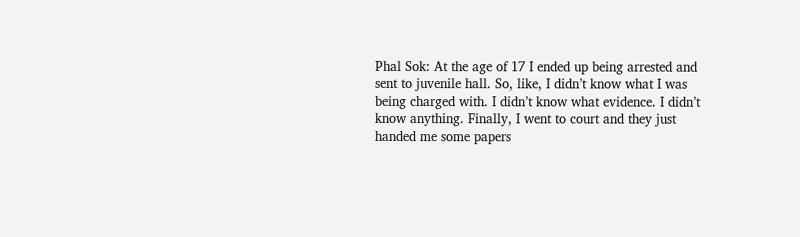Phal Sok: At the age of 17 I ended up being arrested and sent to juvenile hall. So, like, I didn’t know what I was being charged with. I didn’t know what evidence. I didn’t know anything. Finally, I went to court and they just handed me some papers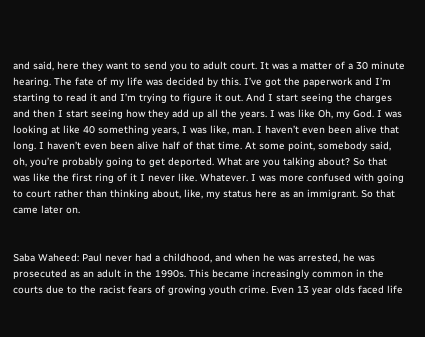and said, here they want to send you to adult court. It was a matter of a 30 minute hearing. The fate of my life was decided by this. I’ve got the paperwork and I’m starting to read it and I’m trying to figure it out. And I start seeing the charges and then I start seeing how they add up all the years. I was like Oh, my God. I was looking at like 40 something years, I was like, man. I haven’t even been alive that long. I haven’t even been alive half of that time. At some point, somebody said, oh, you’re probably going to get deported. What are you talking about? So that was like the first ring of it I never like. Whatever. I was more confused with going to court rather than thinking about, like, my status here as an immigrant. So that came later on.


Saba Waheed: Paul never had a childhood, and when he was arrested, he was prosecuted as an adult in the 1990s. This became increasingly common in the courts due to the racist fears of growing youth crime. Even 13 year olds faced life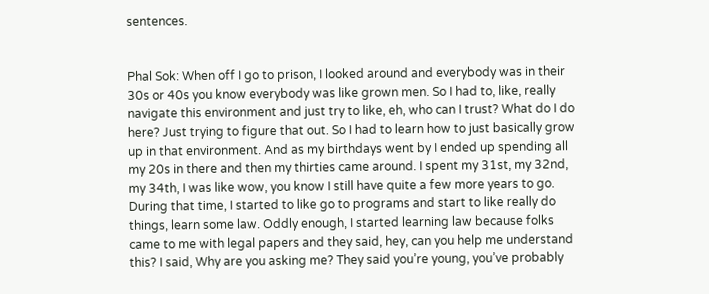sentences.


Phal Sok: When off I go to prison, I looked around and everybody was in their 30s or 40s you know everybody was like grown men. So I had to, like, really navigate this environment and just try to like, eh, who can I trust? What do I do here? Just trying to figure that out. So I had to learn how to just basically grow up in that environment. And as my birthdays went by I ended up spending all my 20s in there and then my thirties came around. I spent my 31st, my 32nd, my 34th, I was like wow, you know I still have quite a few more years to go. During that time, I started to like go to programs and start to like really do things, learn some law. Oddly enough, I started learning law because folks came to me with legal papers and they said, hey, can you help me understand this? I said, Why are you asking me? They said you’re young, you’ve probably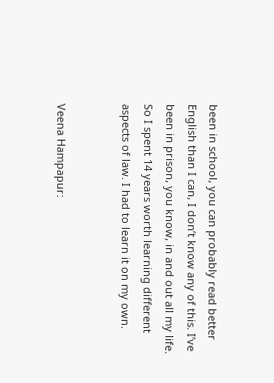been in school, you can probably read better English than I can, I don’t know any of this. I’ve been in prison, you know, in and out all my life. So I spent 14 years worth learning different aspects of law. I had to learn it on my own.


Veena Hampapur: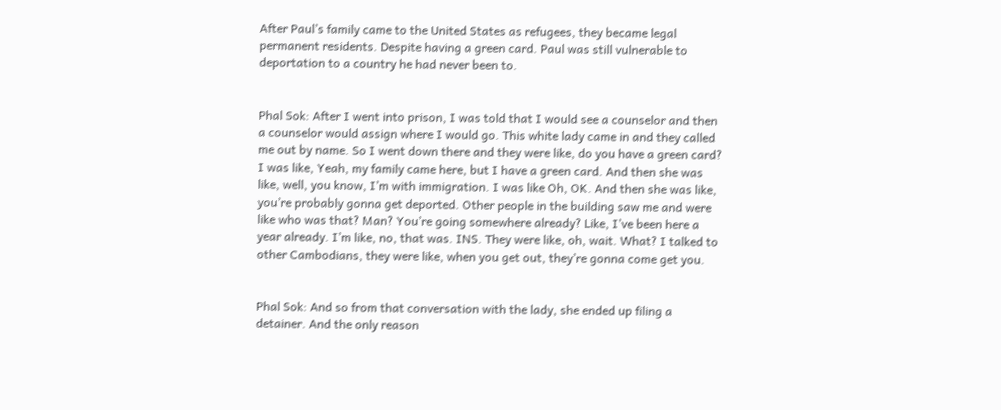After Paul’s family came to the United States as refugees, they became legal permanent residents. Despite having a green card. Paul was still vulnerable to deportation to a country he had never been to.


Phal Sok: After I went into prison, I was told that I would see a counselor and then a counselor would assign where I would go. This white lady came in and they called me out by name. So I went down there and they were like, do you have a green card? I was like, Yeah, my family came here, but I have a green card. And then she was like, well, you know, I’m with immigration. I was like Oh, OK. And then she was like, you’re probably gonna get deported. Other people in the building saw me and were like who was that? Man? You’re going somewhere already? Like, I’ve been here a year already. I’m like, no, that was. INS. They were like, oh, wait. What? I talked to other Cambodians, they were like, when you get out, they’re gonna come get you.


Phal Sok: And so from that conversation with the lady, she ended up filing a detainer. And the only reason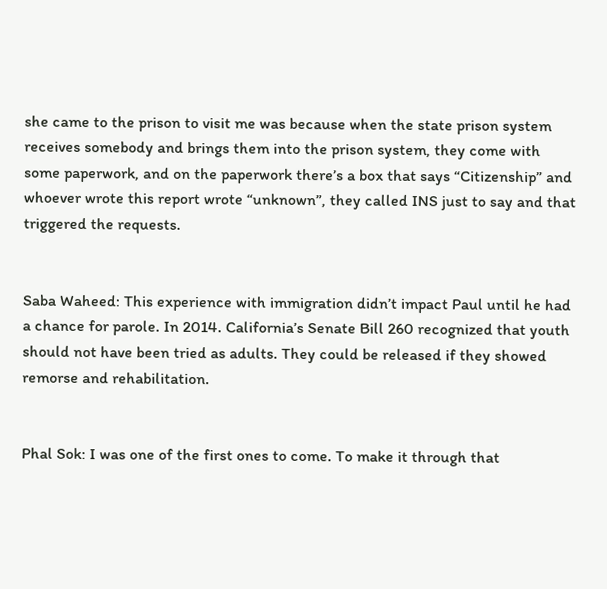she came to the prison to visit me was because when the state prison system receives somebody and brings them into the prison system, they come with some paperwork, and on the paperwork there’s a box that says “Citizenship” and whoever wrote this report wrote “unknown”, they called INS just to say and that triggered the requests.


Saba Waheed: This experience with immigration didn’t impact Paul until he had a chance for parole. In 2014. California’s Senate Bill 260 recognized that youth should not have been tried as adults. They could be released if they showed remorse and rehabilitation.


Phal Sok: I was one of the first ones to come. To make it through that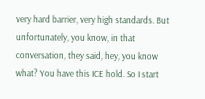very hard barrier, very high standards. But unfortunately, you know, in that conversation, they said, hey, you know what? You have this ICE hold. So I start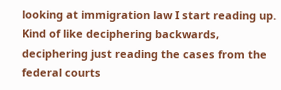looking at immigration law I start reading up. Kind of like deciphering backwards, deciphering just reading the cases from the federal courts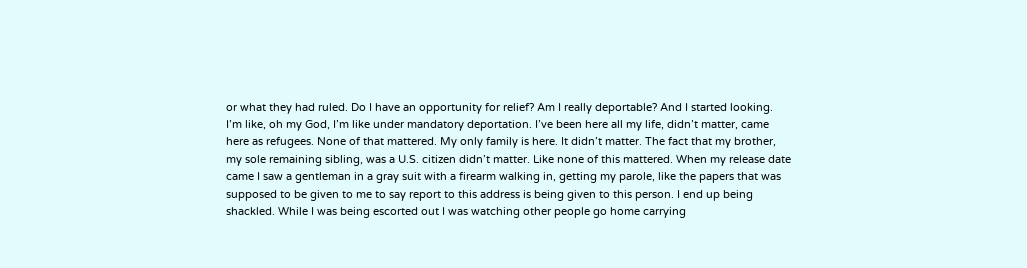or what they had ruled. Do I have an opportunity for relief? Am I really deportable? And I started looking. I’m like, oh my God, I’m like under mandatory deportation. I’ve been here all my life, didn’t matter, came here as refugees. None of that mattered. My only family is here. It didn’t matter. The fact that my brother, my sole remaining sibling, was a U.S. citizen didn’t matter. Like none of this mattered. When my release date came I saw a gentleman in a gray suit with a firearm walking in, getting my parole, like the papers that was supposed to be given to me to say report to this address is being given to this person. I end up being shackled. While I was being escorted out I was watching other people go home carrying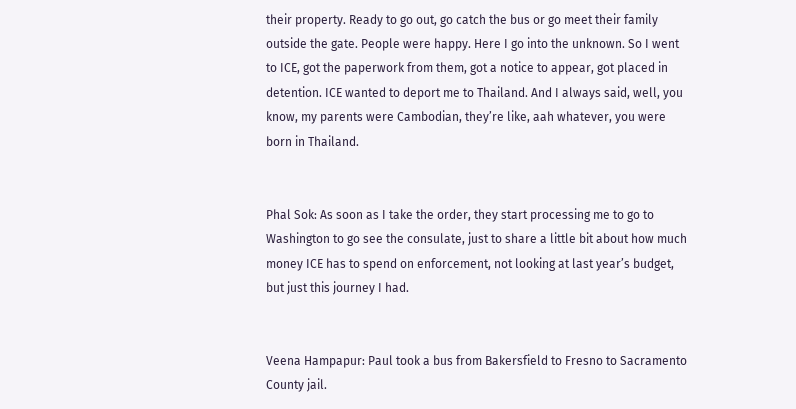their property. Ready to go out, go catch the bus or go meet their family outside the gate. People were happy. Here I go into the unknown. So I went to ICE, got the paperwork from them, got a notice to appear, got placed in detention. ICE wanted to deport me to Thailand. And I always said, well, you know, my parents were Cambodian, they’re like, aah whatever, you were born in Thailand.


Phal Sok: As soon as I take the order, they start processing me to go to Washington to go see the consulate, just to share a little bit about how much money ICE has to spend on enforcement, not looking at last year’s budget, but just this journey I had.


Veena Hampapur: Paul took a bus from Bakersfield to Fresno to Sacramento County jail.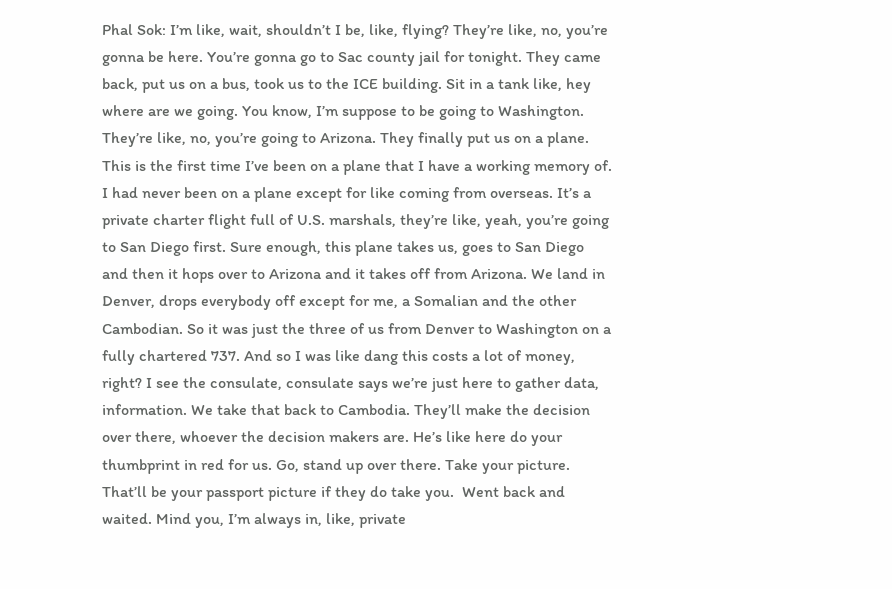Phal Sok: I’m like, wait, shouldn’t I be, like, flying? They’re like, no, you’re gonna be here. You’re gonna go to Sac county jail for tonight. They came back, put us on a bus, took us to the ICE building. Sit in a tank like, hey where are we going. You know, I’m suppose to be going to Washington. They’re like, no, you’re going to Arizona. They finally put us on a plane. This is the first time I’ve been on a plane that I have a working memory of. I had never been on a plane except for like coming from overseas. It’s a private charter flight full of U.S. marshals, they’re like, yeah, you’re going to San Diego first. Sure enough, this plane takes us, goes to San Diego and then it hops over to Arizona and it takes off from Arizona. We land in Denver, drops everybody off except for me, a Somalian and the other Cambodian. So it was just the three of us from Denver to Washington on a fully chartered 737. And so I was like dang this costs a lot of money, right? I see the consulate, consulate says we’re just here to gather data, information. We take that back to Cambodia. They’ll make the decision over there, whoever the decision makers are. He’s like here do your thumbprint in red for us. Go, stand up over there. Take your picture. That’ll be your passport picture if they do take you.  Went back and waited. Mind you, I’m always in, like, private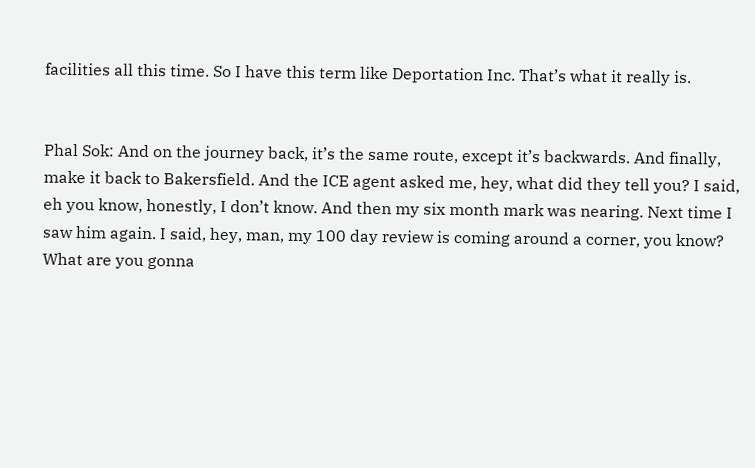facilities all this time. So I have this term like Deportation Inc. That’s what it really is.


Phal Sok: And on the journey back, it’s the same route, except it’s backwards. And finally, make it back to Bakersfield. And the ICE agent asked me, hey, what did they tell you? I said, eh you know, honestly, I don’t know. And then my six month mark was nearing. Next time I saw him again. I said, hey, man, my 100 day review is coming around a corner, you know? What are you gonna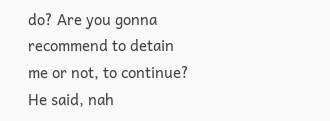do? Are you gonna recommend to detain me or not, to continue? He said, nah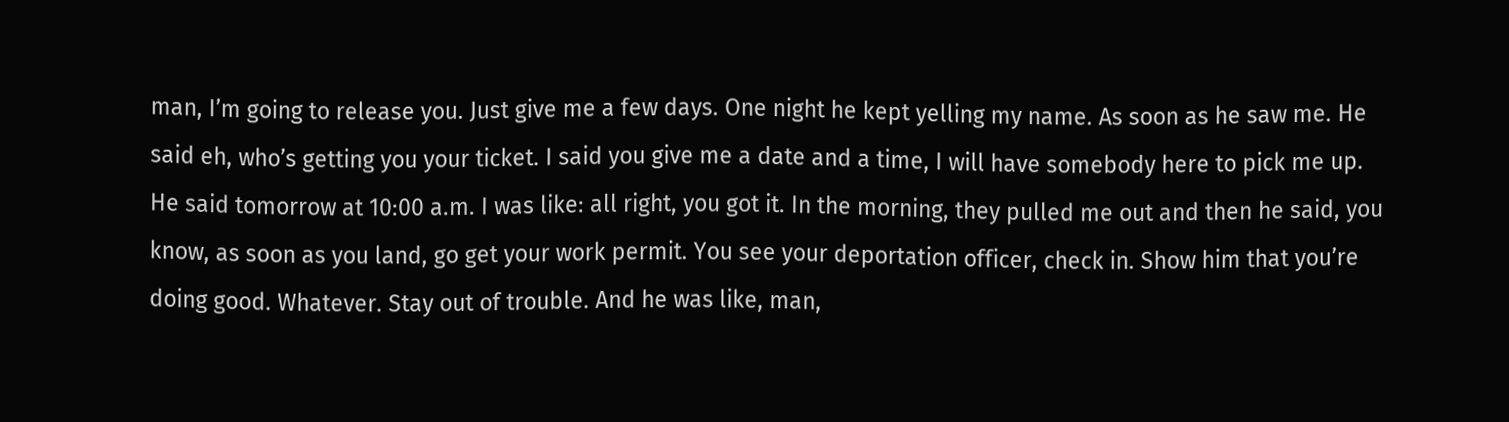man, I’m going to release you. Just give me a few days. One night he kept yelling my name. As soon as he saw me. He said eh, who’s getting you your ticket. I said you give me a date and a time, I will have somebody here to pick me up. He said tomorrow at 10:00 a.m. I was like: all right, you got it. In the morning, they pulled me out and then he said, you know, as soon as you land, go get your work permit. You see your deportation officer, check in. Show him that you’re doing good. Whatever. Stay out of trouble. And he was like, man,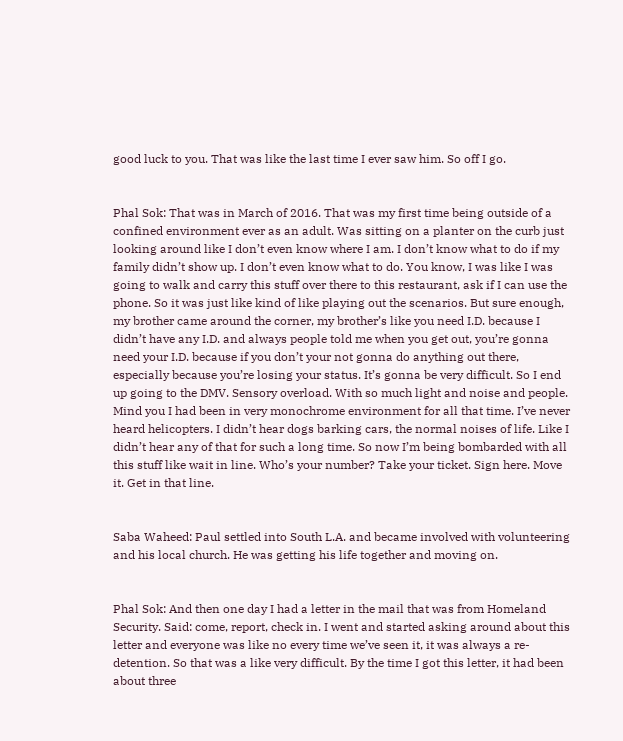good luck to you. That was like the last time I ever saw him. So off I go.


Phal Sok: That was in March of 2016. That was my first time being outside of a confined environment ever as an adult. Was sitting on a planter on the curb just looking around like I don’t even know where I am. I don’t know what to do if my family didn’t show up. I don’t even know what to do. You know, I was like I was going to walk and carry this stuff over there to this restaurant, ask if I can use the phone. So it was just like kind of like playing out the scenarios. But sure enough, my brother came around the corner, my brother’s like you need I.D. because I didn’t have any I.D. and always people told me when you get out, you’re gonna need your I.D. because if you don’t your not gonna do anything out there, especially because you’re losing your status. It’s gonna be very difficult. So I end up going to the DMV. Sensory overload. With so much light and noise and people.  Mind you I had been in very monochrome environment for all that time. I’ve never heard helicopters. I didn’t hear dogs barking cars, the normal noises of life. Like I didn’t hear any of that for such a long time. So now I’m being bombarded with all this stuff like wait in line. Who’s your number? Take your ticket. Sign here. Move it. Get in that line.


Saba Waheed: Paul settled into South L.A. and became involved with volunteering and his local church. He was getting his life together and moving on.


Phal Sok: And then one day I had a letter in the mail that was from Homeland Security. Said: come, report, check in. I went and started asking around about this letter and everyone was like no every time we’ve seen it, it was always a re-detention. So that was a like very difficult. By the time I got this letter, it had been about three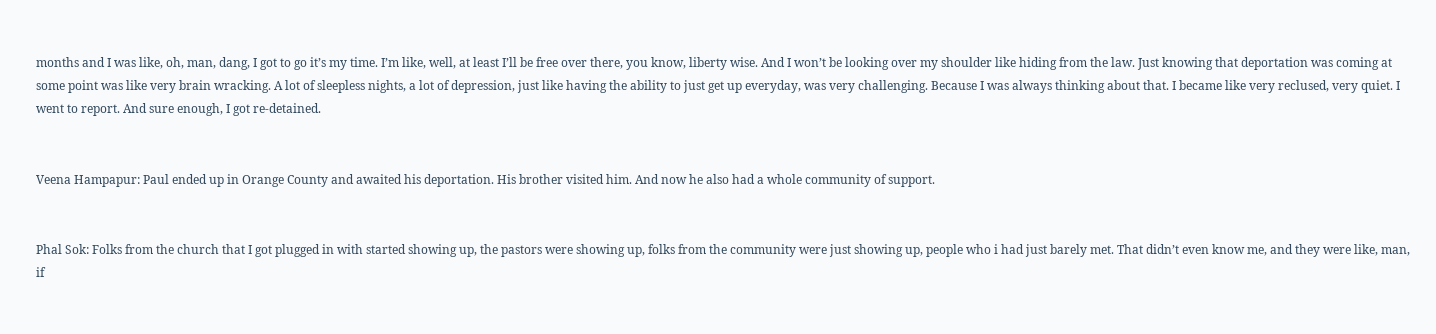months and I was like, oh, man, dang, I got to go it’s my time. I’m like, well, at least I’ll be free over there, you know, liberty wise. And I won’t be looking over my shoulder like hiding from the law. Just knowing that deportation was coming at some point was like very brain wracking. A lot of sleepless nights, a lot of depression, just like having the ability to just get up everyday, was very challenging. Because I was always thinking about that. I became like very reclused, very quiet. I went to report. And sure enough, I got re-detained.


Veena Hampapur: Paul ended up in Orange County and awaited his deportation. His brother visited him. And now he also had a whole community of support.


Phal Sok: Folks from the church that I got plugged in with started showing up, the pastors were showing up, folks from the community were just showing up, people who i had just barely met. That didn’t even know me, and they were like, man, if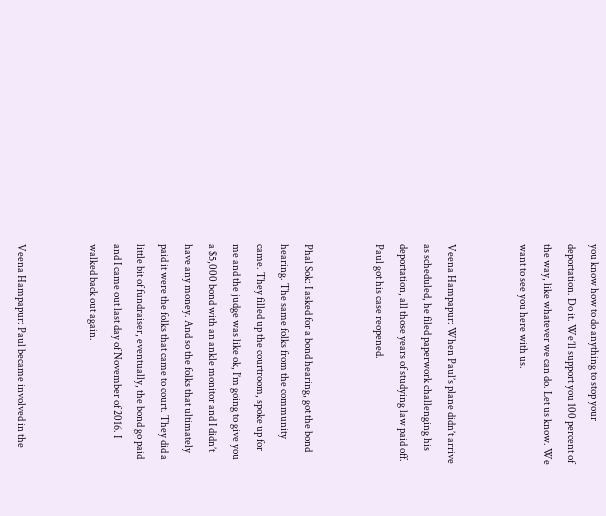you know how to do anything to stop your deportation. Do it. We’ll support you 100 percent of the way, like whatever we can do. Let us know. We want to see you here with us.


Veena Hampapur: When Paul’s plane didn’t arrive as scheduled, he filed paperwork challenging his deportation, all those years of studying law paid off. Paul got his case reopened.


Phal Sok: I asked for a bond hearing, got the bond hearing. The same folks from the community came. They filled up the courtroom, spoke up for me and the judge was like ok, I’m going to give you a $5,000 bond with an ankle monitor and I didn’t have any money. And so the folks that ultimately paid it were the folks that came to court. They did a little bit of fundraiser, eventually, the bond go paid and I came out last day of November of 2016. I walked back out again.


Veena Hampapur: Paul became involved in the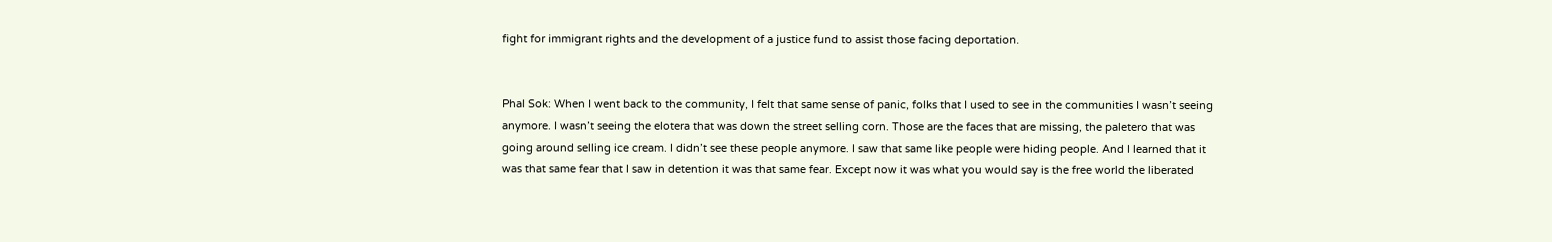fight for immigrant rights and the development of a justice fund to assist those facing deportation.


Phal Sok: When I went back to the community, I felt that same sense of panic, folks that I used to see in the communities I wasn’t seeing anymore. I wasn’t seeing the elotera that was down the street selling corn. Those are the faces that are missing, the paletero that was going around selling ice cream. I didn’t see these people anymore. I saw that same like people were hiding people. And I learned that it was that same fear that I saw in detention it was that same fear. Except now it was what you would say is the free world the liberated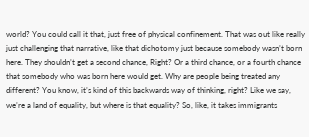world? You could call it that, just free of physical confinement. That was out like really just challenging that narrative, like that dichotomy just because somebody wasn’t born here. They shouldn’t get a second chance, Right? Or a third chance, or a fourth chance that somebody who was born here would get. Why are people being treated any different? You know, it’s kind of this backwards way of thinking, right? Like we say, we’re a land of equality, but where is that equality? So, like, it takes immigrants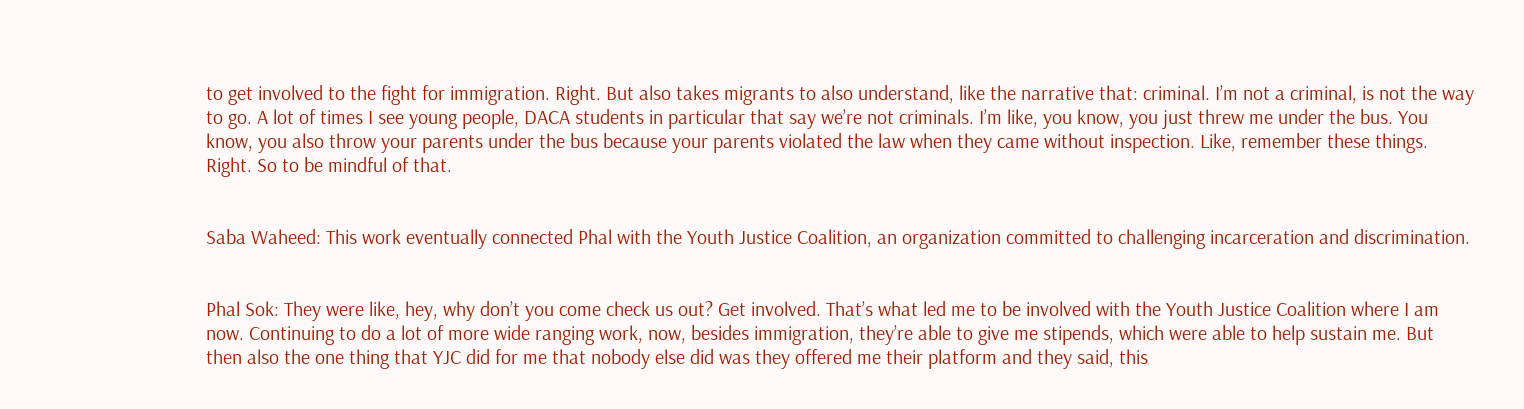to get involved to the fight for immigration. Right. But also takes migrants to also understand, like the narrative that: criminal. I’m not a criminal, is not the way to go. A lot of times I see young people, DACA students in particular that say we’re not criminals. I’m like, you know, you just threw me under the bus. You know, you also throw your parents under the bus because your parents violated the law when they came without inspection. Like, remember these things. Right. So to be mindful of that.


Saba Waheed: This work eventually connected Phal with the Youth Justice Coalition, an organization committed to challenging incarceration and discrimination.


Phal Sok: They were like, hey, why don’t you come check us out? Get involved. That’s what led me to be involved with the Youth Justice Coalition where I am now. Continuing to do a lot of more wide ranging work, now, besides immigration, they’re able to give me stipends, which were able to help sustain me. But then also the one thing that YJC did for me that nobody else did was they offered me their platform and they said, this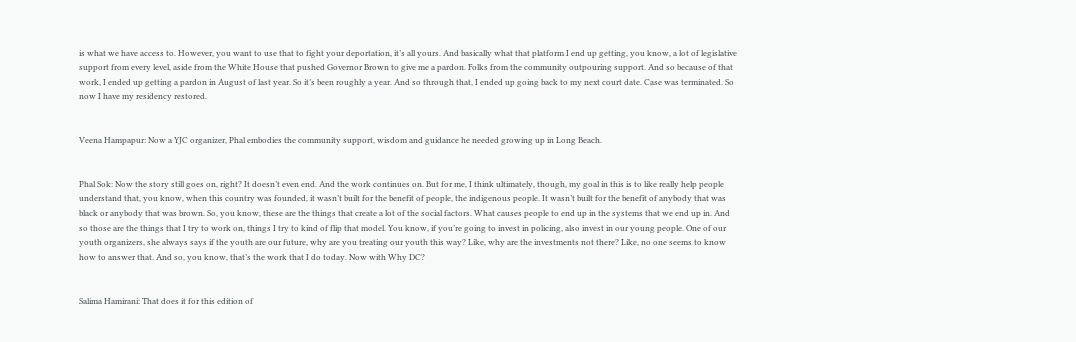is what we have access to. However, you want to use that to fight your deportation, it’s all yours. And basically what that platform I end up getting, you know, a lot of legislative support from every level, aside from the White House that pushed Governor Brown to give me a pardon. Folks from the community outpouring support. And so because of that work, I ended up getting a pardon in August of last year. So it’s been roughly a year. And so through that, I ended up going back to my next court date. Case was terminated. So now I have my residency restored.


Veena Hampapur: Now a YJC organizer, Phal embodies the community support, wisdom and guidance he needed growing up in Long Beach.


Phal Sok: Now the story still goes on, right? It doesn’t even end. And the work continues on. But for me, I think ultimately, though, my goal in this is to like really help people understand that, you know, when this country was founded, it wasn’t built for the benefit of people, the indigenous people. It wasn’t built for the benefit of anybody that was black or anybody that was brown. So, you know, these are the things that create a lot of the social factors. What causes people to end up in the systems that we end up in. And so those are the things that I try to work on, things I try to kind of flip that model. You know, if you’re going to invest in policing, also invest in our young people. One of our youth organizers, she always says if the youth are our future, why are you treating our youth this way? Like, why are the investments not there? Like, no one seems to know how to answer that. And so, you know, that’s the work that I do today. Now with Why DC?


Salima Hamirani: That does it for this edition of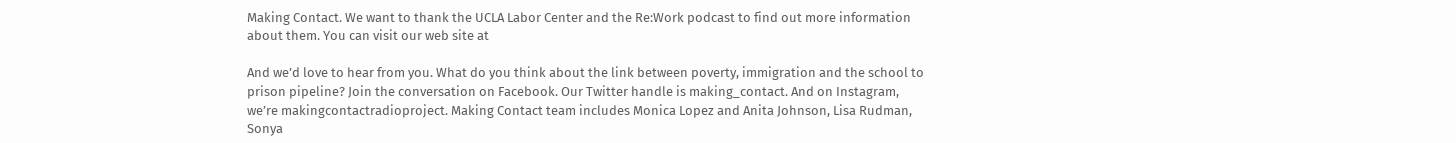Making Contact. We want to thank the UCLA Labor Center and the Re:Work podcast to find out more information about them. You can visit our web site at

And we’d love to hear from you. What do you think about the link between poverty, immigration and the school to prison pipeline? Join the conversation on Facebook. Our Twitter handle is making_contact. And on Instagram, we’re makingcontactradioproject. Making Contact team includes Monica Lopez and Anita Johnson, Lisa Rudman, Sonya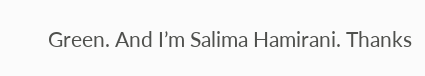Green. And I’m Salima Hamirani. Thanks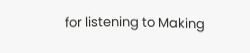for listening to Making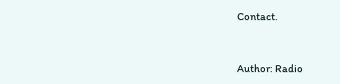Contact.


Author: Radio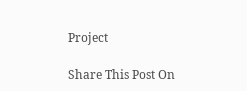Project

Share This Post On